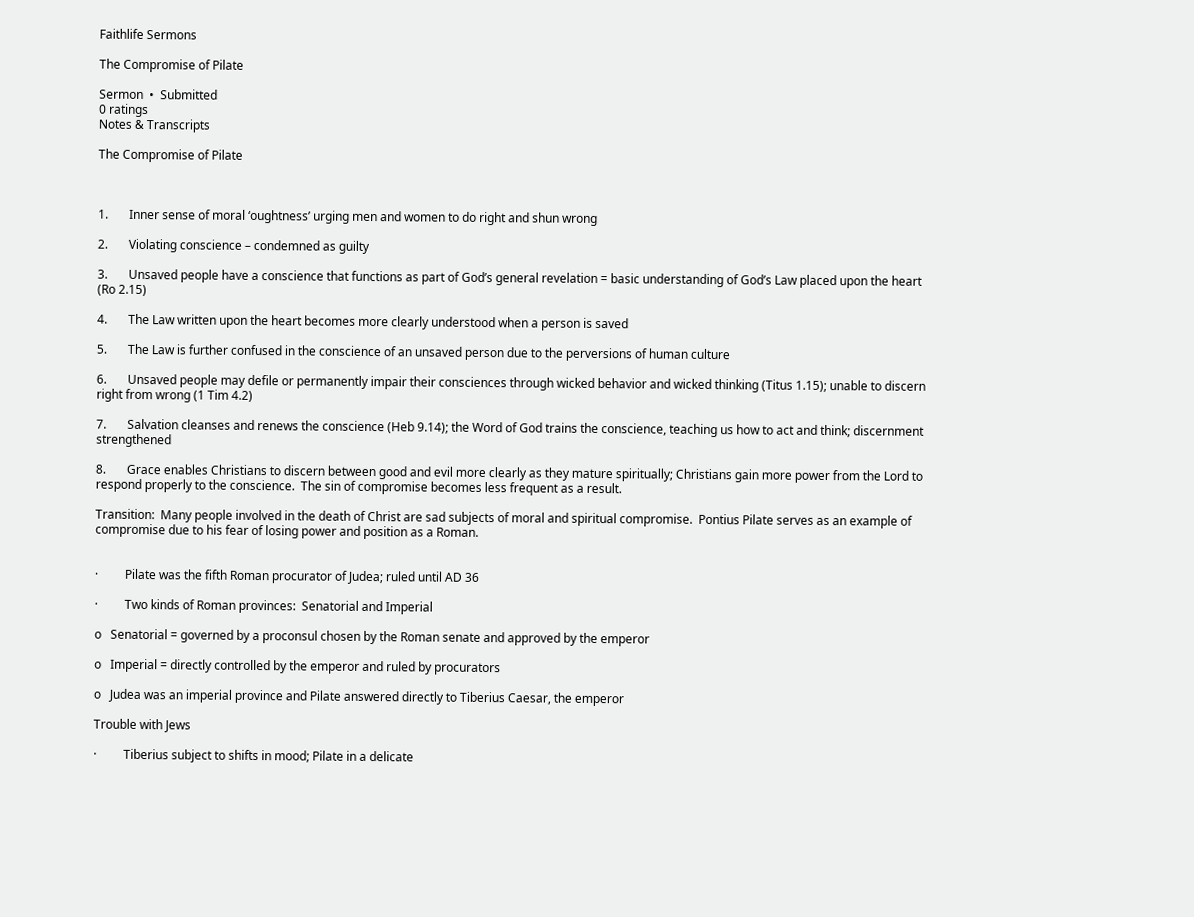Faithlife Sermons

The Compromise of Pilate

Sermon  •  Submitted
0 ratings
Notes & Transcripts

The Compromise of Pilate



1.       Inner sense of moral ‘oughtness’ urging men and women to do right and shun wrong

2.       Violating conscience – condemned as guilty

3.       Unsaved people have a conscience that functions as part of God’s general revelation = basic understanding of God’s Law placed upon the heart (Ro 2.15)

4.       The Law written upon the heart becomes more clearly understood when a person is saved

5.       The Law is further confused in the conscience of an unsaved person due to the perversions of human culture

6.       Unsaved people may defile or permanently impair their consciences through wicked behavior and wicked thinking (Titus 1.15); unable to discern right from wrong (1 Tim 4.2)

7.       Salvation cleanses and renews the conscience (Heb 9.14); the Word of God trains the conscience, teaching us how to act and think; discernment strengthened

8.       Grace enables Christians to discern between good and evil more clearly as they mature spiritually; Christians gain more power from the Lord to respond properly to the conscience.  The sin of compromise becomes less frequent as a result.

Transition:  Many people involved in the death of Christ are sad subjects of moral and spiritual compromise.  Pontius Pilate serves as an example of compromise due to his fear of losing power and position as a Roman.


·         Pilate was the fifth Roman procurator of Judea; ruled until AD 36

·         Two kinds of Roman provinces:  Senatorial and Imperial

o   Senatorial = governed by a proconsul chosen by the Roman senate and approved by the emperor

o   Imperial = directly controlled by the emperor and ruled by procurators

o   Judea was an imperial province and Pilate answered directly to Tiberius Caesar, the emperor

Trouble with Jews

·         Tiberius subject to shifts in mood; Pilate in a delicate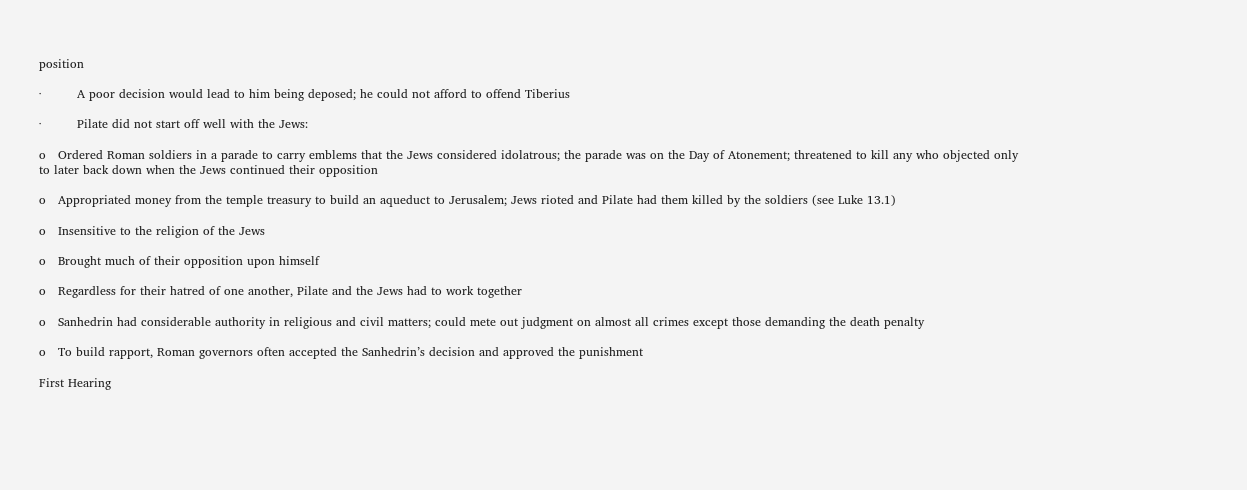position

·         A poor decision would lead to him being deposed; he could not afford to offend Tiberius

·         Pilate did not start off well with the Jews:

o   Ordered Roman soldiers in a parade to carry emblems that the Jews considered idolatrous; the parade was on the Day of Atonement; threatened to kill any who objected only to later back down when the Jews continued their opposition

o   Appropriated money from the temple treasury to build an aqueduct to Jerusalem; Jews rioted and Pilate had them killed by the soldiers (see Luke 13.1)

o   Insensitive to the religion of the Jews

o   Brought much of their opposition upon himself

o   Regardless for their hatred of one another, Pilate and the Jews had to work together

o   Sanhedrin had considerable authority in religious and civil matters; could mete out judgment on almost all crimes except those demanding the death penalty

o   To build rapport, Roman governors often accepted the Sanhedrin’s decision and approved the punishment

First Hearing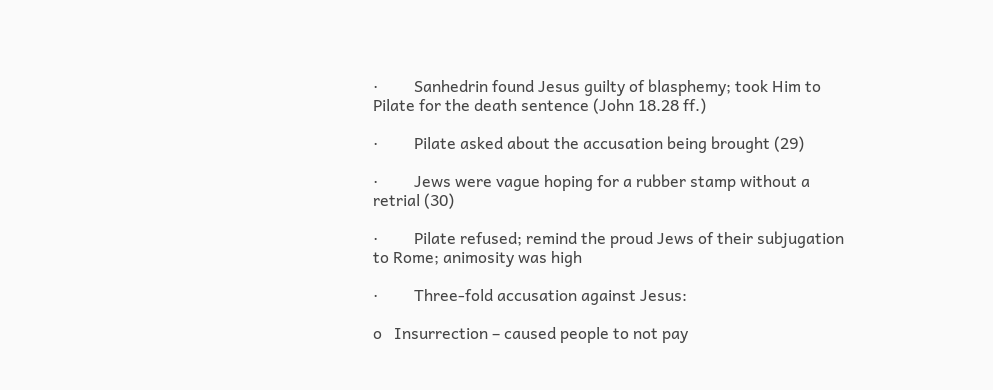·         Sanhedrin found Jesus guilty of blasphemy; took Him to Pilate for the death sentence (John 18.28 ff.)

·         Pilate asked about the accusation being brought (29)

·         Jews were vague hoping for a rubber stamp without a retrial (30)

·         Pilate refused; remind the proud Jews of their subjugation to Rome; animosity was high

·         Three-fold accusation against Jesus:

o   Insurrection – caused people to not pay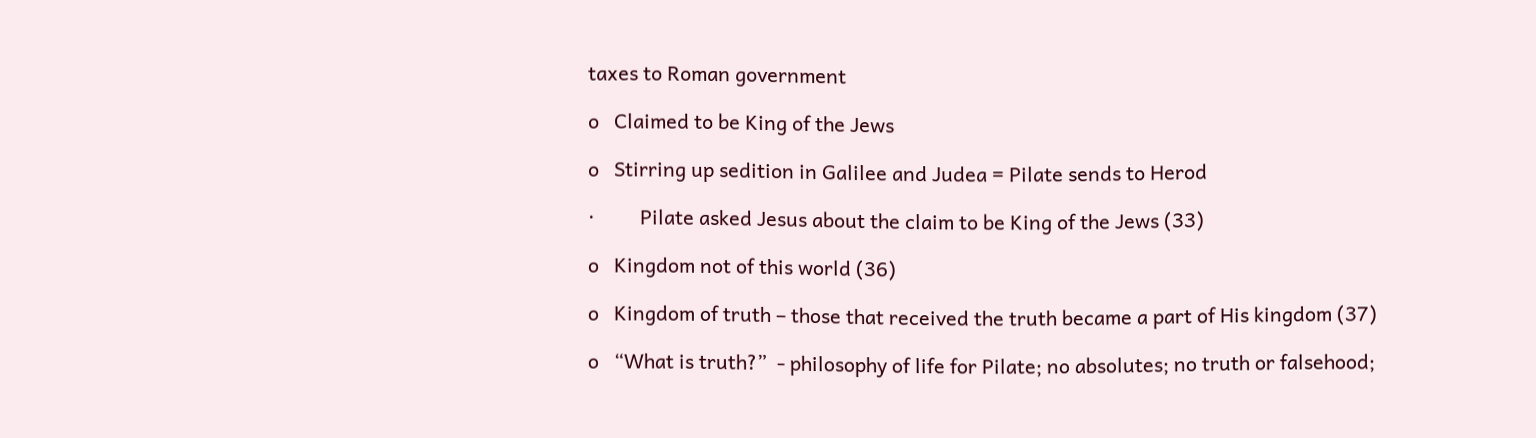taxes to Roman government

o   Claimed to be King of the Jews

o   Stirring up sedition in Galilee and Judea = Pilate sends to Herod

·         Pilate asked Jesus about the claim to be King of the Jews (33)

o   Kingdom not of this world (36)

o   Kingdom of truth – those that received the truth became a part of His kingdom (37)

o   “What is truth?”  - philosophy of life for Pilate; no absolutes; no truth or falsehood;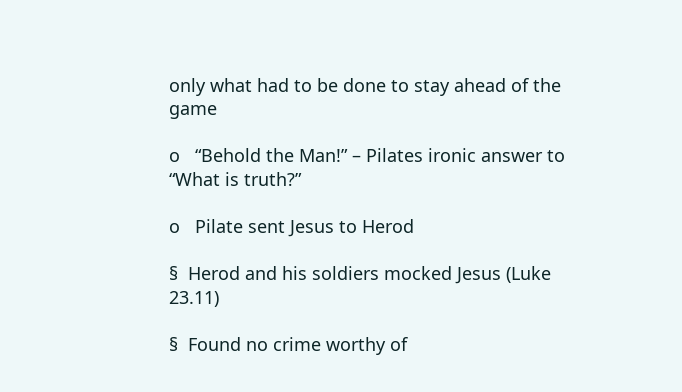only what had to be done to stay ahead of the game

o   “Behold the Man!” – Pilates ironic answer to “What is truth?”

o   Pilate sent Jesus to Herod

§  Herod and his soldiers mocked Jesus (Luke 23.11)

§  Found no crime worthy of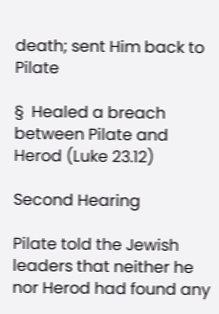death; sent Him back to Pilate

§  Healed a breach between Pilate and Herod (Luke 23.12)

Second Hearing

Pilate told the Jewish leaders that neither he nor Herod had found any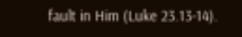fault in Him (Luke 23.13-14).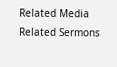Related Media
Related Sermons